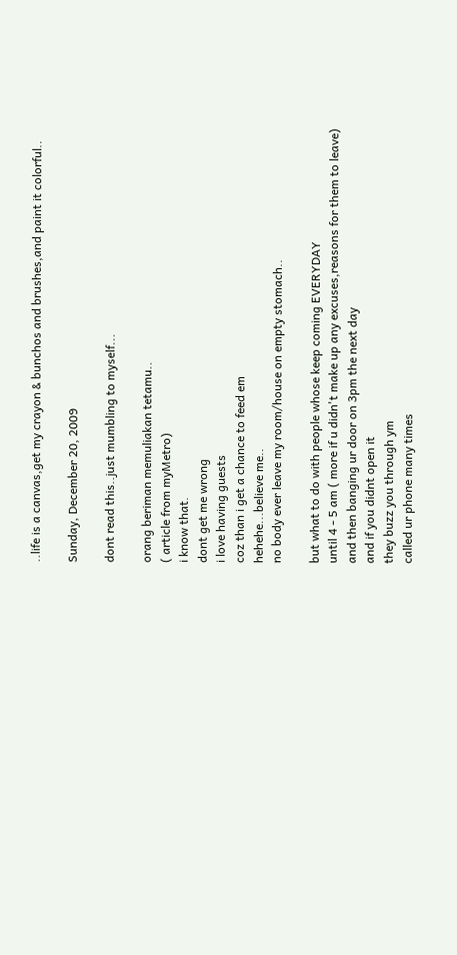..life is a canvas,get my crayon & bunchos and brushes,and paint it colorful..

Sunday, December 20, 2009

dont read this..just mumbling to myself...

orang beriman memuliakan tetamu..
( article from myMetro)
i know that.
dont get me wrong
i love having guests
coz than i get a chance to feed em
hehehe...believe me..
no body ever leave my room/house on empty stomach..

but what to do with people whose keep coming EVERYDAY
until 4 - 5 am ( more if u didn't make up any excuses,reasons for them to leave)
and then banging ur door on 3pm the next day
and if you didnt open it
they buzz you through ym
called ur phone many times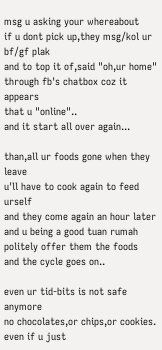msg u asking your whereabout
if u dont pick up,they msg/kol ur bf/gf plak
and to top it of,said "oh,ur home"
through fb's chatbox coz it appears
that u "online"..
and it start all over again...

than,all ur foods gone when they leave
u'll have to cook again to feed urself
and they come again an hour later
and u being a good tuan rumah
politely offer them the foods
and the cycle goes on..

even ur tid-bits is not safe anymore
no chocolates,or chips,or cookies.
even if u just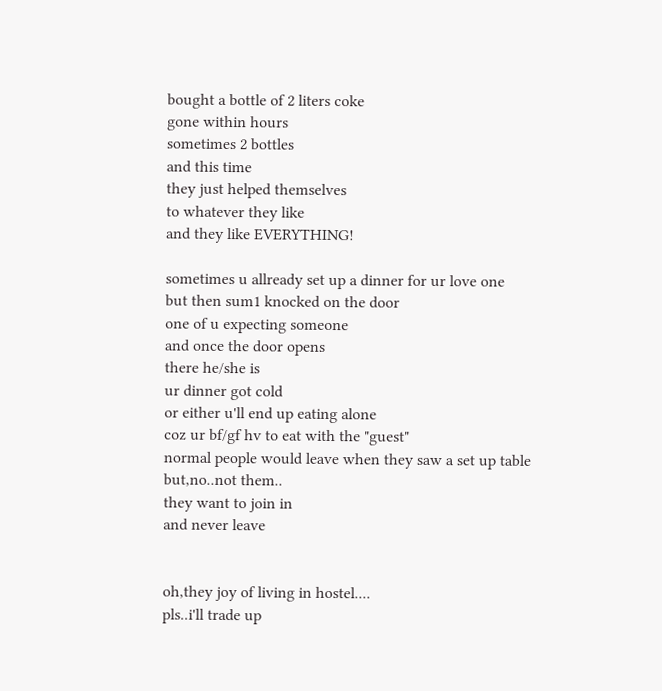bought a bottle of 2 liters coke
gone within hours
sometimes 2 bottles
and this time
they just helped themselves
to whatever they like
and they like EVERYTHING!

sometimes u allready set up a dinner for ur love one
but then sum1 knocked on the door
one of u expecting someone
and once the door opens
there he/she is
ur dinner got cold
or either u'll end up eating alone
coz ur bf/gf hv to eat with the "guest"
normal people would leave when they saw a set up table
but,no..not them..
they want to join in
and never leave


oh,they joy of living in hostel....
pls..i'll trade up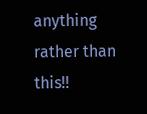anything rather than this!!